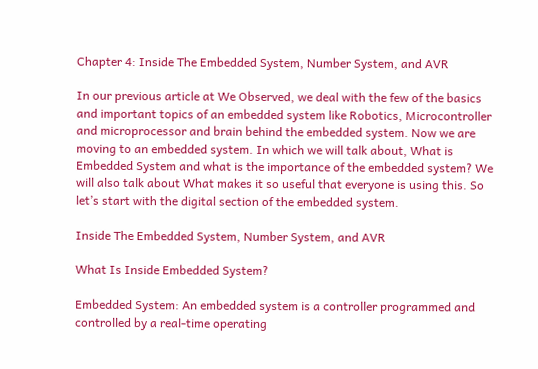Chapter 4: Inside The Embedded System, Number System, and AVR

In our previous article at We Observed, we deal with the few of the basics and important topics of an embedded system like Robotics, Microcontroller and microprocessor and brain behind the embedded system. Now we are moving to an embedded system. In which we will talk about, What is Embedded System and what is the importance of the embedded system? We will also talk about What makes it so useful that everyone is using this. So let’s start with the digital section of the embedded system.

Inside The Embedded System, Number System, and AVR

What Is Inside Embedded System?

Embedded System: An embedded system is a controller programmed and controlled by a real-time operating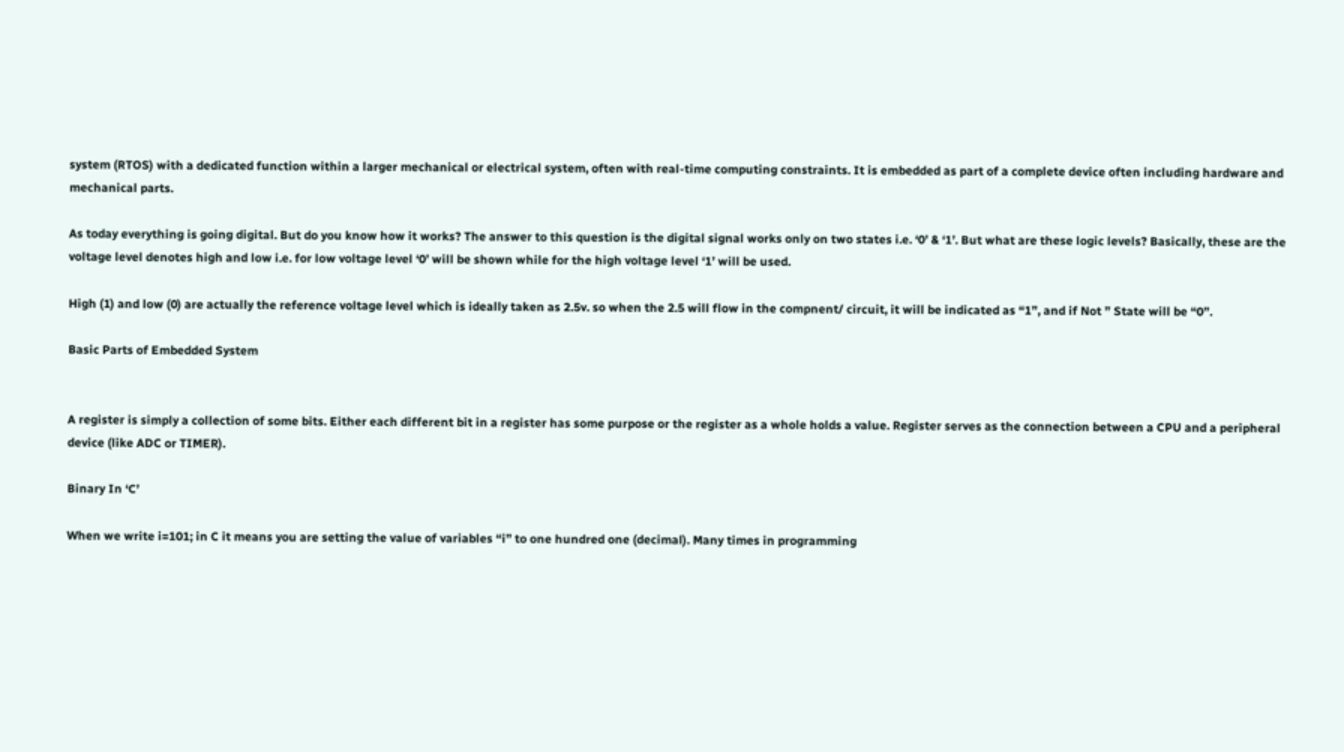system (RTOS) with a dedicated function within a larger mechanical or electrical system, often with real-time computing constraints. It is embedded as part of a complete device often including hardware and mechanical parts.

As today everything is going digital. But do you know how it works? The answer to this question is the digital signal works only on two states i.e. ‘0’ & ‘1’. But what are these logic levels? Basically, these are the voltage level denotes high and low i.e. for low voltage level ‘0’ will be shown while for the high voltage level ‘1’ will be used.

High (1) and low (0) are actually the reference voltage level which is ideally taken as 2.5v. so when the 2.5 will flow in the compnent/ circuit, it will be indicated as “1”, and if Not ” State will be “0”.

Basic Parts of Embedded System


A register is simply a collection of some bits. Either each different bit in a register has some purpose or the register as a whole holds a value. Register serves as the connection between a CPU and a peripheral device (like ADC or TIMER).

Binary In ‘C’

When we write i=101; in C it means you are setting the value of variables “i” to one hundred one (decimal). Many times in programming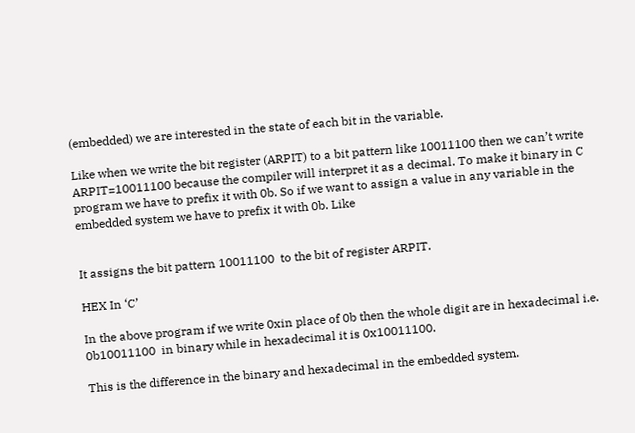(embedded) we are interested in the state of each bit in the variable.

Like when we write the bit register (ARPIT) to a bit pattern like 10011100 then we can’t write ARPIT=10011100 because the compiler will interpret it as a decimal. To make it binary in C program we have to prefix it with 0b. So if we want to assign a value in any variable in the embedded system we have to prefix it with 0b. Like


It assigns the bit pattern 10011100  to the bit of register ARPIT.

HEX In ‘C’

In the above program if we write 0xin place of 0b then the whole digit are in hexadecimal i.e.        0b10011100  in binary while in hexadecimal it is 0x10011100.

This is the difference in the binary and hexadecimal in the embedded system.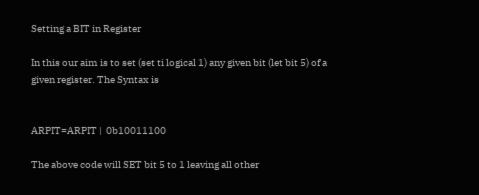Setting a BIT in Register

In this our aim is to set (set ti logical 1) any given bit (let bit 5) of a given register. The Syntax is


ARPIT=ARPIT |  0b10011100

The above code will SET bit 5 to 1 leaving all other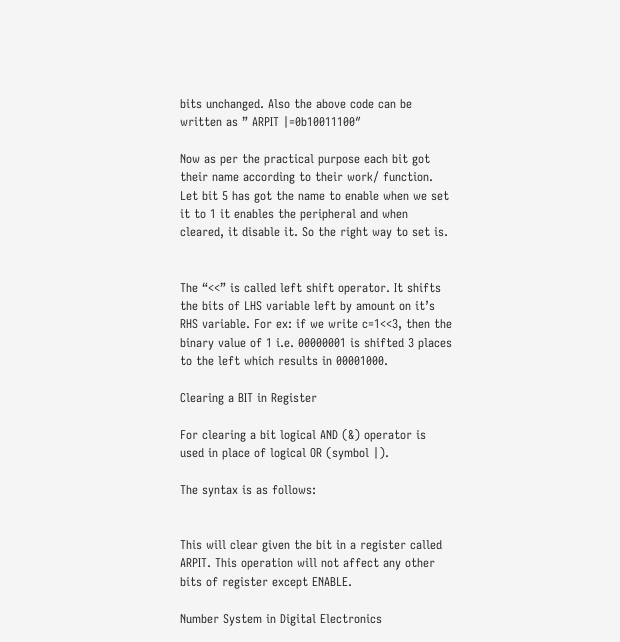bits unchanged. Also the above code can be written as ” ARPIT |=0b10011100″

Now as per the practical purpose each bit got their name according to their work/ function. Let bit 5 has got the name to enable when we set it to 1 it enables the peripheral and when cleared, it disable it. So the right way to set is.


The “<<” is called left shift operator. It shifts the bits of LHS variable left by amount on it’s RHS variable. For ex: if we write c=1<<3, then the binary value of 1 i.e. 00000001 is shifted 3 places to the left which results in 00001000.

Clearing a BIT in Register

For clearing a bit logical AND (&) operator is used in place of logical OR (symbol |).

The syntax is as follows:


This will clear given the bit in a register called ARPIT. This operation will not affect any other bits of register except ENABLE.

Number System in Digital Electronics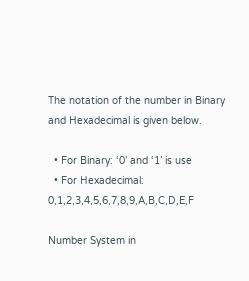The notation of the number in Binary and Hexadecimal is given below.

  • For Binary: ‘0’ and ‘1’ is use
  • For Hexadecimal: 0,1,2,3,4,5,6,7,8,9,A,B,C,D,E,F

Number System in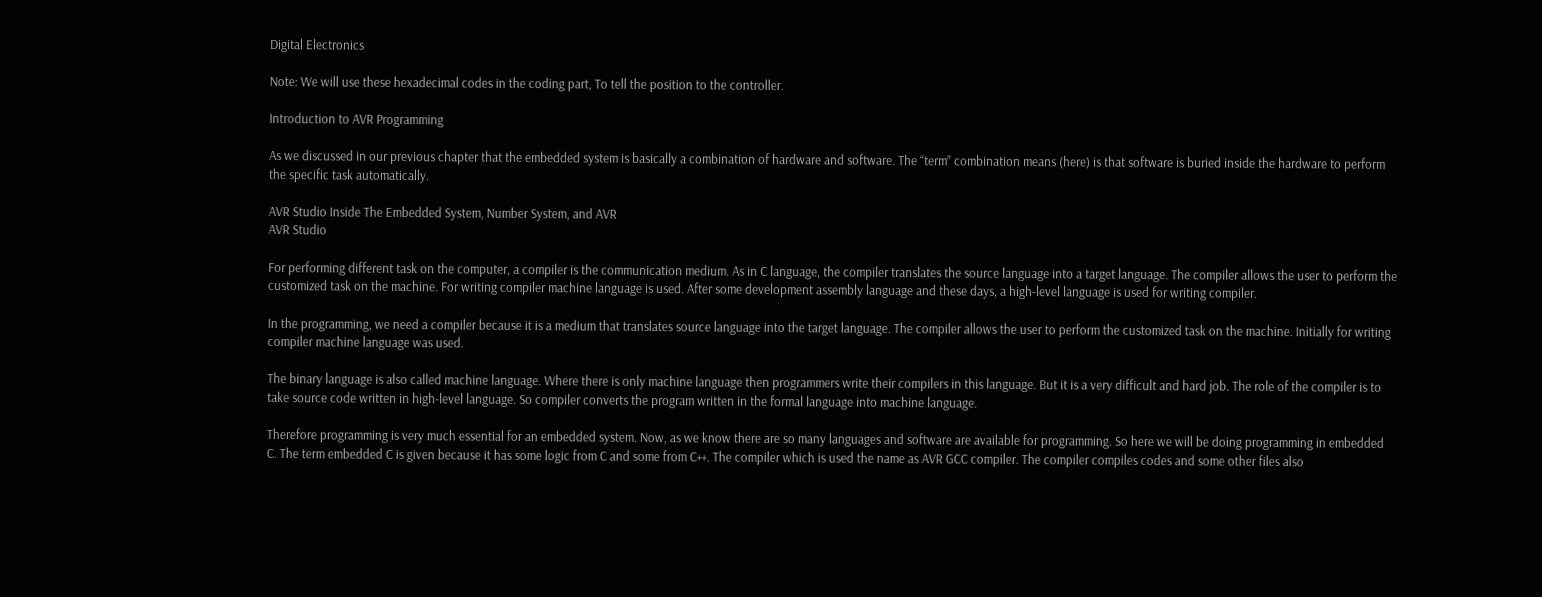Digital Electronics

Note: We will use these hexadecimal codes in the coding part, To tell the position to the controller.

Introduction to AVR Programming

As we discussed in our previous chapter that the embedded system is basically a combination of hardware and software. The “term” combination means (here) is that software is buried inside the hardware to perform the specific task automatically.

AVR Studio Inside The Embedded System, Number System, and AVR
AVR Studio

For performing different task on the computer, a compiler is the communication medium. As in C language, the compiler translates the source language into a target language. The compiler allows the user to perform the customized task on the machine. For writing compiler machine language is used. After some development assembly language and these days, a high-level language is used for writing compiler.

In the programming, we need a compiler because it is a medium that translates source language into the target language. The compiler allows the user to perform the customized task on the machine. Initially for writing compiler machine language was used.

The binary language is also called machine language. Where there is only machine language then programmers write their compilers in this language. But it is a very difficult and hard job. The role of the compiler is to take source code written in high-level language. So compiler converts the program written in the formal language into machine language.

Therefore programming is very much essential for an embedded system. Now, as we know there are so many languages and software are available for programming. So here we will be doing programming in embedded C. The term embedded C is given because it has some logic from C and some from C++. The compiler which is used the name as AVR GCC compiler. The compiler compiles codes and some other files also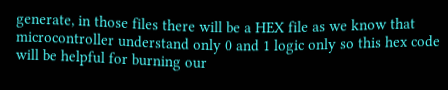generate, in those files there will be a HEX file as we know that microcontroller understand only 0 and 1 logic only so this hex code will be helpful for burning our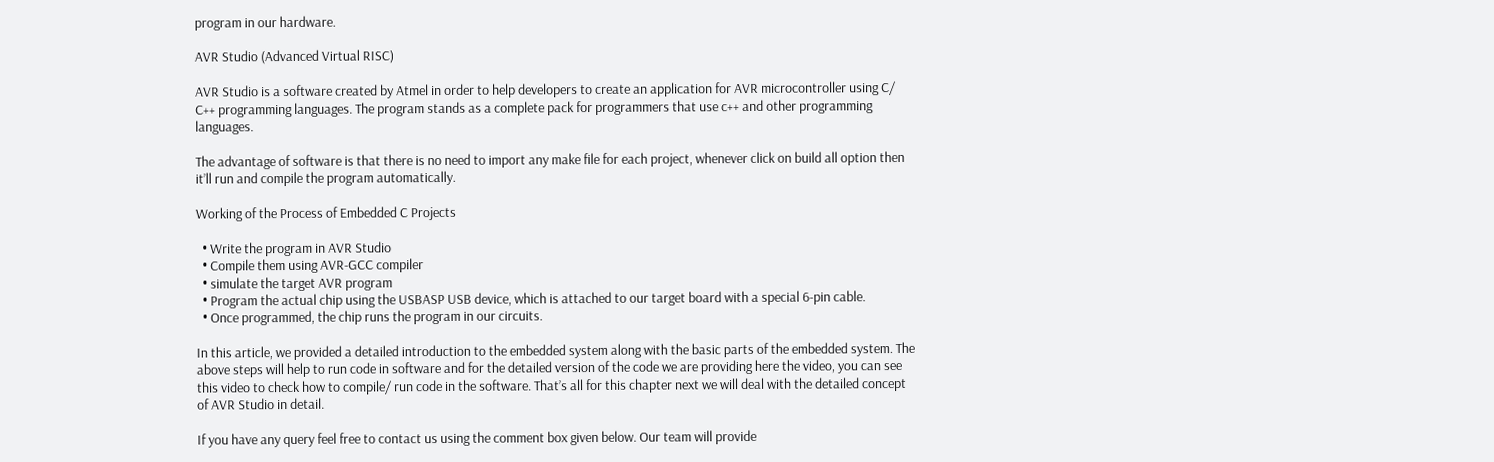program in our hardware.

AVR Studio (Advanced Virtual RISC)

AVR Studio is a software created by Atmel in order to help developers to create an application for AVR microcontroller using C/ C++ programming languages. The program stands as a complete pack for programmers that use c++ and other programming languages.

The advantage of software is that there is no need to import any make file for each project, whenever click on build all option then it’ll run and compile the program automatically.

Working of the Process of Embedded C Projects

  • Write the program in AVR Studio
  • Compile them using AVR-GCC compiler
  • simulate the target AVR program
  • Program the actual chip using the USBASP USB device, which is attached to our target board with a special 6-pin cable.
  • Once programmed, the chip runs the program in our circuits.

In this article, we provided a detailed introduction to the embedded system along with the basic parts of the embedded system. The above steps will help to run code in software and for the detailed version of the code we are providing here the video, you can see this video to check how to compile/ run code in the software. That’s all for this chapter next we will deal with the detailed concept of AVR Studio in detail.

If you have any query feel free to contact us using the comment box given below. Our team will provide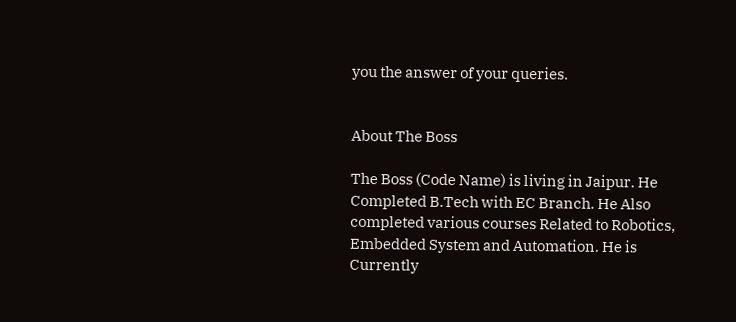you the answer of your queries.


About The Boss

The Boss (Code Name) is living in Jaipur. He Completed B.Tech with EC Branch. He Also completed various courses Related to Robotics, Embedded System and Automation. He is Currently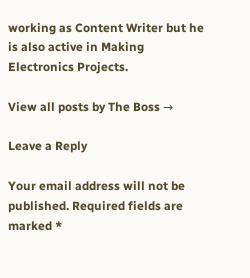working as Content Writer but he is also active in Making Electronics Projects.

View all posts by The Boss →

Leave a Reply

Your email address will not be published. Required fields are marked *